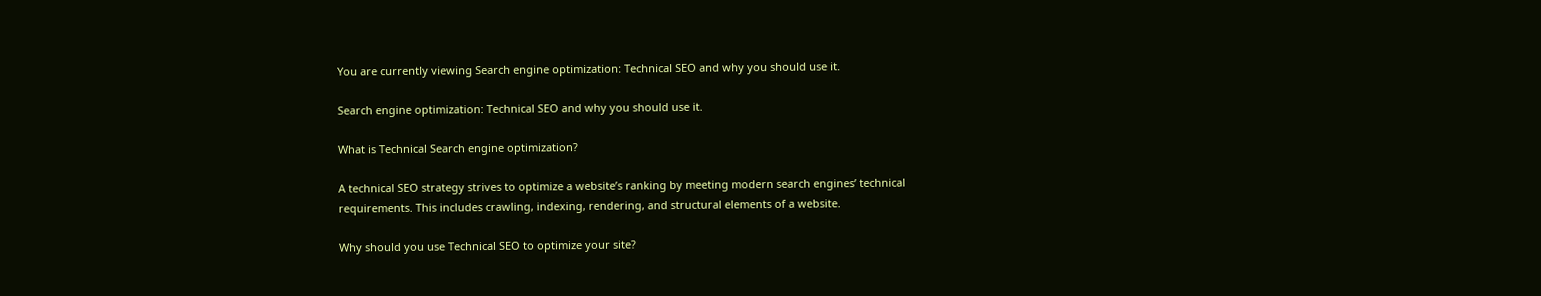You are currently viewing Search engine optimization: Technical SEO and why you should use it.

Search engine optimization: Technical SEO and why you should use it.

What is Technical Search engine optimization?

A technical SEO strategy strives to optimize a website’s ranking by meeting modern search engines’ technical requirements. This includes crawling, indexing, rendering, and structural elements of a website.

Why should you use Technical SEO to optimize your site?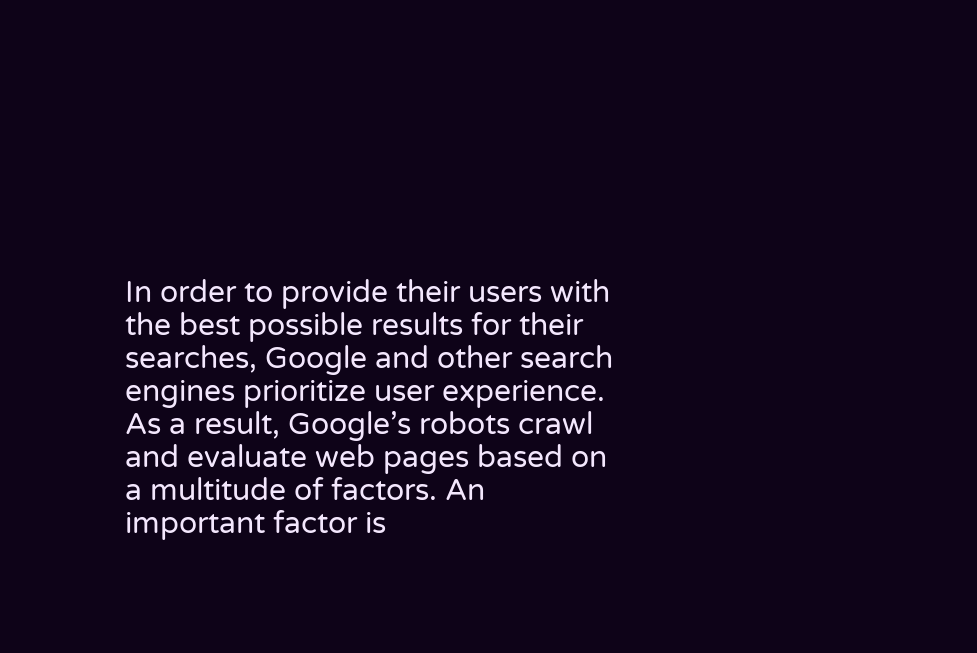In order to provide their users with the best possible results for their searches, Google and other search engines prioritize user experience. As a result, Google’s robots crawl and evaluate web pages based on a multitude of factors. An important factor is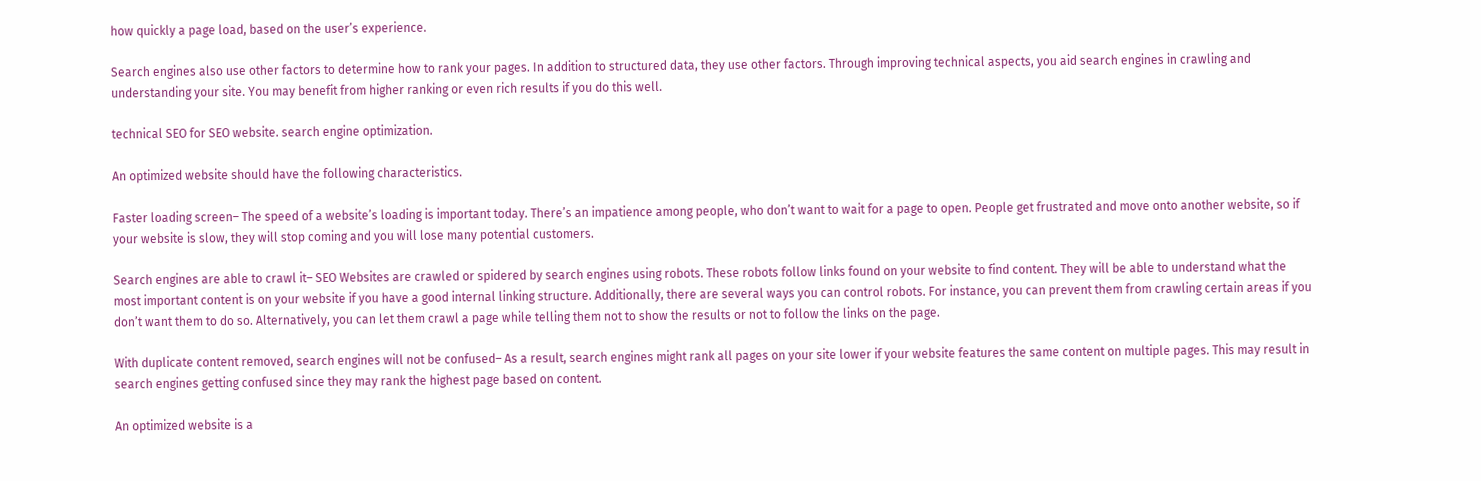how quickly a page load, based on the user’s experience.

Search engines also use other factors to determine how to rank your pages. In addition to structured data, they use other factors. Through improving technical aspects, you aid search engines in crawling and understanding your site. You may benefit from higher ranking or even rich results if you do this well.

technical SEO for SEO website. search engine optimization.

An optimized website should have the following characteristics.

Faster loading screen– The speed of a website’s loading is important today. There’s an impatience among people, who don’t want to wait for a page to open. People get frustrated and move onto another website, so if your website is slow, they will stop coming and you will lose many potential customers.

Search engines are able to crawl it– SEO Websites are crawled or spidered by search engines using robots. These robots follow links found on your website to find content. They will be able to understand what the most important content is on your website if you have a good internal linking structure. Additionally, there are several ways you can control robots. For instance, you can prevent them from crawling certain areas if you don’t want them to do so. Alternatively, you can let them crawl a page while telling them not to show the results or not to follow the links on the page.

With duplicate content removed, search engines will not be confused– As a result, search engines might rank all pages on your site lower if your website features the same content on multiple pages. This may result in search engines getting confused since they may rank the highest page based on content.

An optimized website is a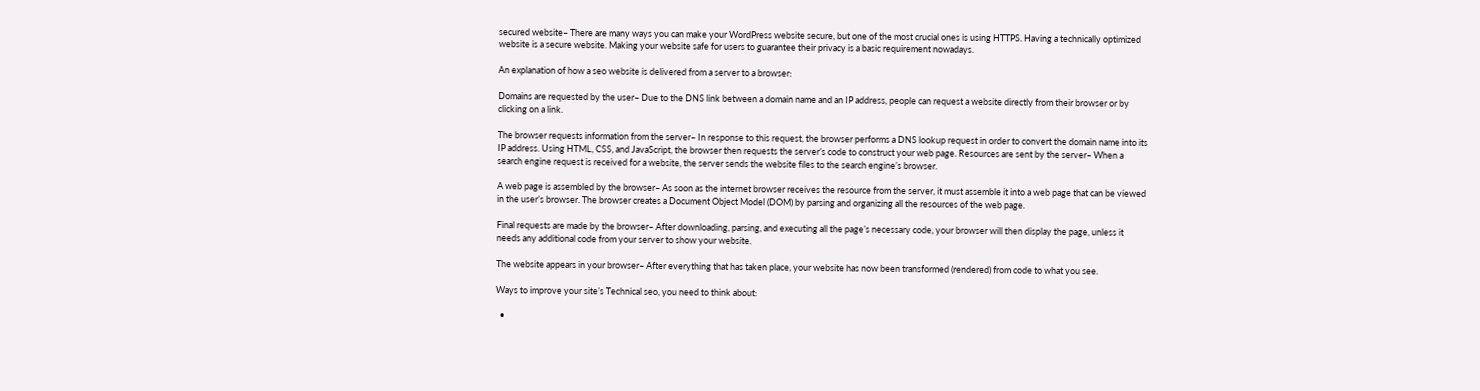secured website– There are many ways you can make your WordPress website secure, but one of the most crucial ones is using HTTPS. Having a technically optimized website is a secure website. Making your website safe for users to guarantee their privacy is a basic requirement nowadays.

An explanation of how a seo website is delivered from a server to a browser:

Domains are requested by the user– Due to the DNS link between a domain name and an IP address, people can request a website directly from their browser or by clicking on a link.

The browser requests information from the server– In response to this request, the browser performs a DNS lookup request in order to convert the domain name into its IP address. Using HTML, CSS, and JavaScript, the browser then requests the server’s code to construct your web page. Resources are sent by the server– When a search engine request is received for a website, the server sends the website files to the search engine’s browser.

A web page is assembled by the browser– As soon as the internet browser receives the resource from the server, it must assemble it into a web page that can be viewed in the user’s browser. The browser creates a Document Object Model (DOM) by parsing and organizing all the resources of the web page.

Final requests are made by the browser– After downloading, parsing, and executing all the page’s necessary code, your browser will then display the page, unless it needs any additional code from your server to show your website.

The website appears in your browser– After everything that has taken place, your website has now been transformed (rendered) from code to what you see.

Ways to improve your site’s Technical seo, you need to think about:

  •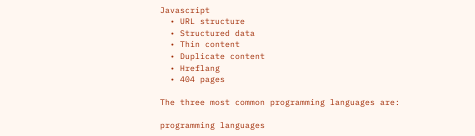Javascript
  • URL structure
  • Structured data
  • Thin content
  • Duplicate content
  • Hreflang
  • 404 pages

The three most common programming languages are:

programming languages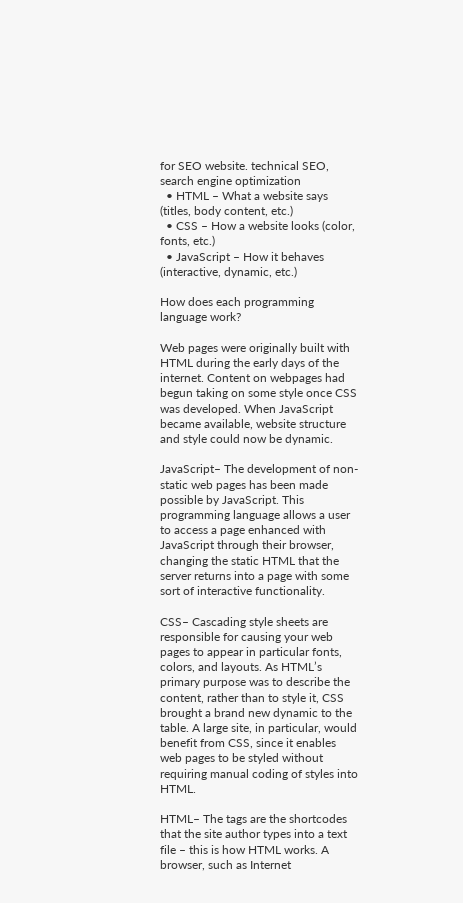for SEO website. technical SEO, search engine optimization
  • HTML – What a website says (titles, body content, etc.)
  • CSS – How a website looks (color, fonts, etc.)
  • JavaScript – How it behaves (interactive, dynamic, etc.)

How does each programming language work?

Web pages were originally built with HTML during the early days of the internet. Content on webpages had begun taking on some style once CSS was developed. When JavaScript became available, website structure and style could now be dynamic.

JavaScript– The development of non-static web pages has been made possible by JavaScript. This programming language allows a user to access a page enhanced with JavaScript through their browser, changing the static HTML that the server returns into a page with some sort of interactive functionality.

CSS– Cascading style sheets are responsible for causing your web pages to appear in particular fonts, colors, and layouts. As HTML’s primary purpose was to describe the content, rather than to style it, CSS brought a brand new dynamic to the table. A large site, in particular, would benefit from CSS, since it enables web pages to be styled without requiring manual coding of styles into HTML.

HTML– The tags are the shortcodes that the site author types into a text file – this is how HTML works. A browser, such as Internet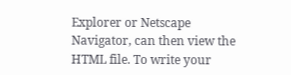Explorer or Netscape Navigator, can then view the HTML file. To write your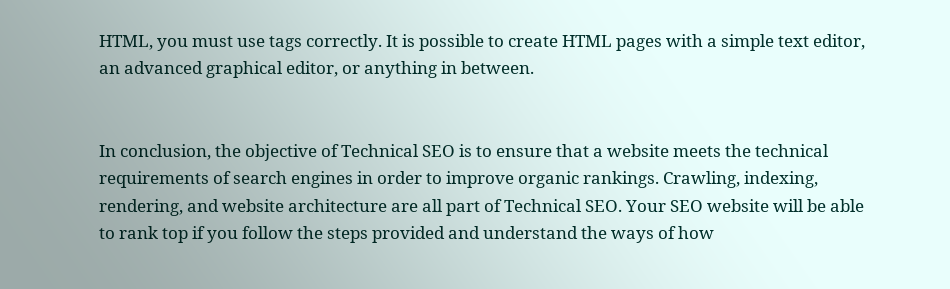HTML, you must use tags correctly. It is possible to create HTML pages with a simple text editor, an advanced graphical editor, or anything in between.


In conclusion, the objective of Technical SEO is to ensure that a website meets the technical requirements of search engines in order to improve organic rankings. Crawling, indexing, rendering, and website architecture are all part of Technical SEO. Your SEO website will be able to rank top if you follow the steps provided and understand the ways of how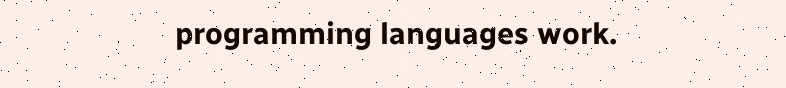programming languages work.